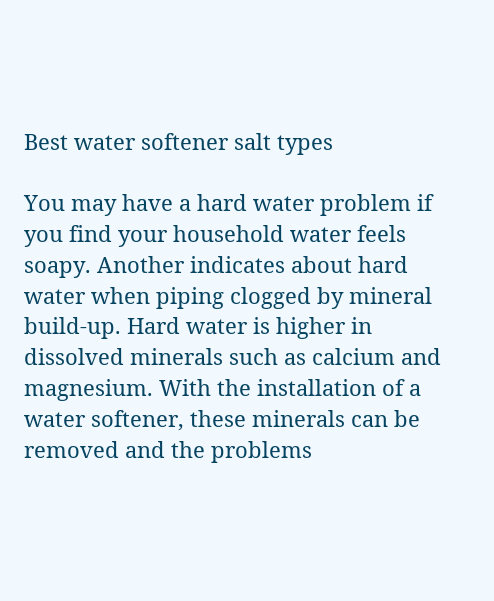Best water softener salt types

You may have a hard water problem if you find your household water feels soapy. Another indicates about hard water when piping clogged by mineral build-up. Hard water is higher in dissolved minerals such as calcium and magnesium. With the installation of a water softener, these minerals can be removed and the problems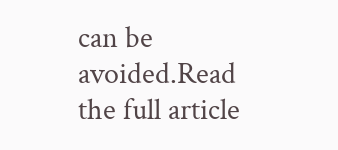can be avoided.Read the full article